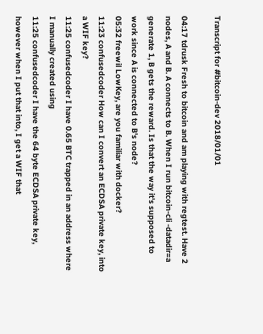Transcript for #bitcoin-dev 2018/01/01

04:17 tdrusk Fresh to bitcoin and am playing with regtest. Have 2 nodes, A and B. A connects to B. When I run bitcoin-cli -datadir=a generate 1, B gets the reward. Is that the way it's supposed to work since A is connected to B's node?
05:32 freewil LowKey, are you familiar with docker?
11:23 confusedcoder How can I convert an ECDSA private key, into a WIF key?
11:25 confusedcoder I have 0.65 BTC trapped in an address where I manually created using
11:25 confusedcoder I have the 64 byte ECDSA private key, however when I put that into, I get a WIF that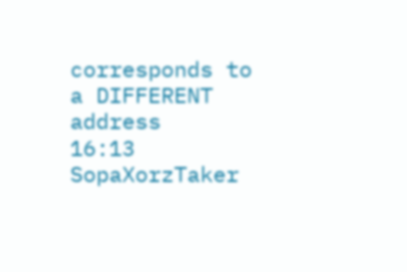corresponds to a DIFFERENT address
16:13 SopaXorzTaker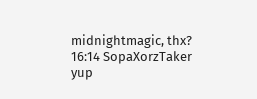midnightmagic, thx?
16:14 SopaXorzTaker yup